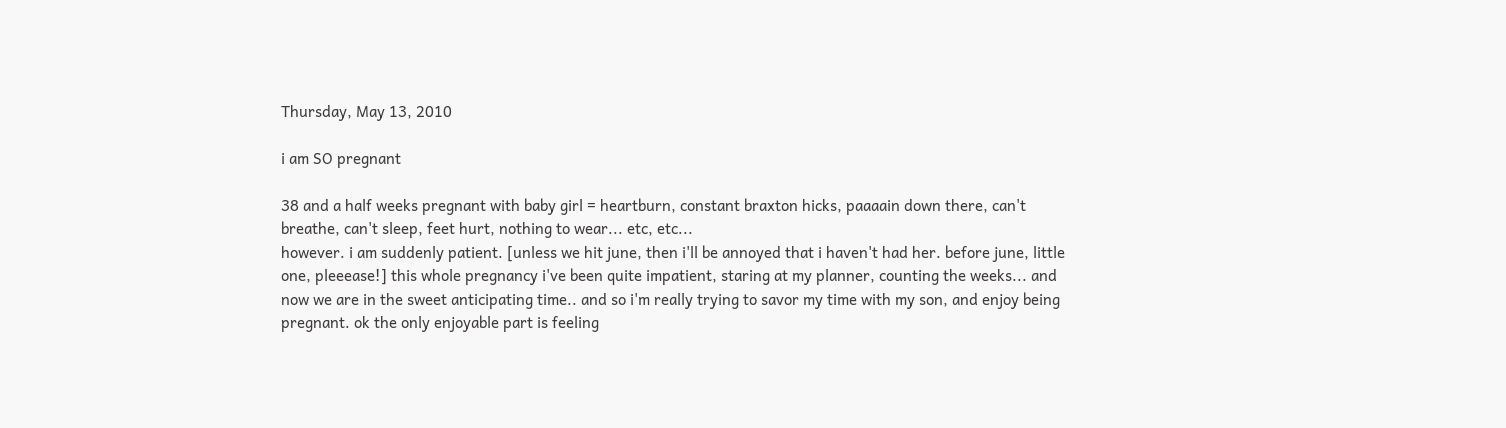Thursday, May 13, 2010

i am SO pregnant

38 and a half weeks pregnant with baby girl = heartburn, constant braxton hicks, paaaain down there, can't breathe, can't sleep, feet hurt, nothing to wear... etc, etc...
however. i am suddenly patient. [unless we hit june, then i'll be annoyed that i haven't had her. before june, little one, pleeease!] this whole pregnancy i've been quite impatient, staring at my planner, counting the weeks... and now we are in the sweet anticipating time.. and so i'm really trying to savor my time with my son, and enjoy being pregnant. ok the only enjoyable part is feeling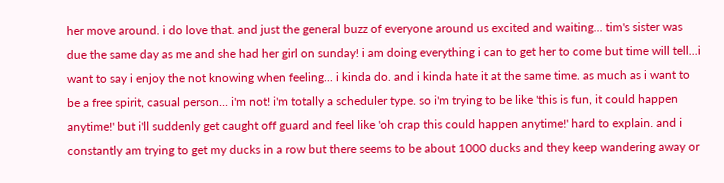her move around. i do love that. and just the general buzz of everyone around us excited and waiting... tim's sister was due the same day as me and she had her girl on sunday! i am doing everything i can to get her to come but time will tell...i want to say i enjoy the not knowing when feeling... i kinda do. and i kinda hate it at the same time. as much as i want to be a free spirit, casual person... i'm not! i'm totally a scheduler type. so i'm trying to be like 'this is fun, it could happen anytime!' but i'll suddenly get caught off guard and feel like 'oh crap this could happen anytime!' hard to explain. and i constantly am trying to get my ducks in a row but there seems to be about 1000 ducks and they keep wandering away or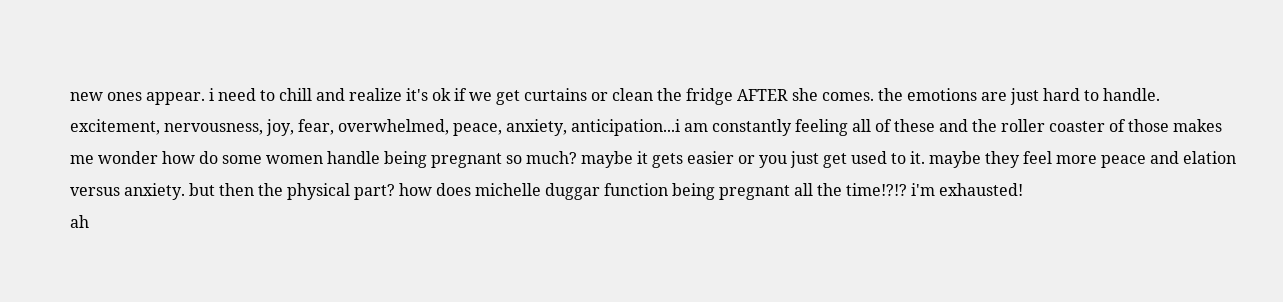new ones appear. i need to chill and realize it's ok if we get curtains or clean the fridge AFTER she comes. the emotions are just hard to handle. excitement, nervousness, joy, fear, overwhelmed, peace, anxiety, anticipation...i am constantly feeling all of these and the roller coaster of those makes me wonder how do some women handle being pregnant so much? maybe it gets easier or you just get used to it. maybe they feel more peace and elation versus anxiety. but then the physical part? how does michelle duggar function being pregnant all the time!?!? i'm exhausted!
ah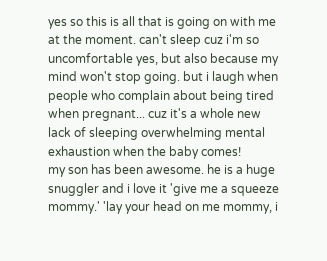yes so this is all that is going on with me at the moment. can't sleep cuz i'm so uncomfortable yes, but also because my mind won't stop going. but i laugh when people who complain about being tired when pregnant... cuz it's a whole new lack of sleeping overwhelming mental exhaustion when the baby comes!
my son has been awesome. he is a huge snuggler and i love it 'give me a squeeze mommy.' 'lay your head on me mommy, i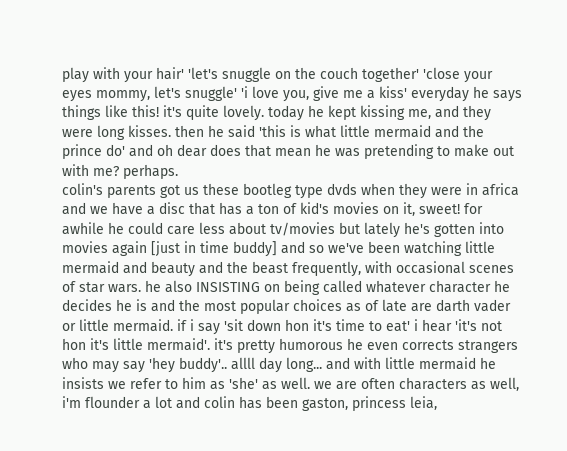play with your hair' 'let's snuggle on the couch together' 'close your eyes mommy, let's snuggle' 'i love you, give me a kiss' everyday he says things like this! it's quite lovely. today he kept kissing me, and they were long kisses. then he said 'this is what little mermaid and the prince do' and oh dear does that mean he was pretending to make out with me? perhaps.
colin's parents got us these bootleg type dvds when they were in africa and we have a disc that has a ton of kid's movies on it, sweet! for awhile he could care less about tv/movies but lately he's gotten into movies again [just in time buddy] and so we've been watching little mermaid and beauty and the beast frequently, with occasional scenes of star wars. he also INSISTING on being called whatever character he decides he is and the most popular choices as of late are darth vader or little mermaid. if i say 'sit down hon it's time to eat' i hear 'it's not hon it's little mermaid'. it's pretty humorous he even corrects strangers who may say 'hey buddy'.. allll day long... and with little mermaid he insists we refer to him as 'she' as well. we are often characters as well, i'm flounder a lot and colin has been gaston, princess leia,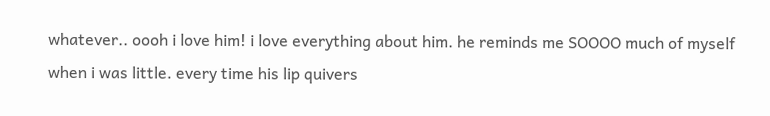whatever.. oooh i love him! i love everything about him. he reminds me SOOOO much of myself when i was little. every time his lip quivers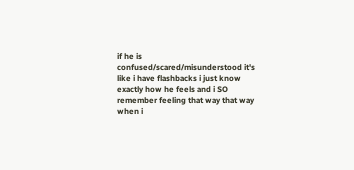if he is confused/scared/misunderstood it's like i have flashbacks i just know exactly how he feels and i SO remember feeling that way that way when i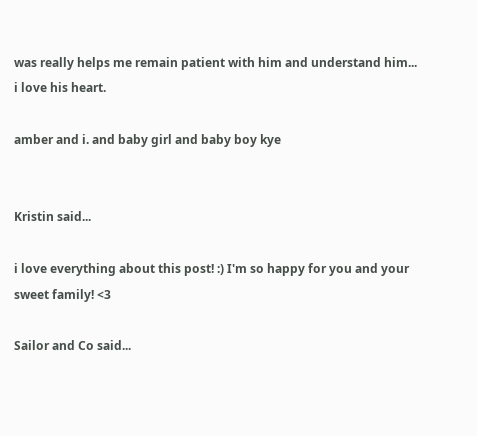was really helps me remain patient with him and understand him... i love his heart.

amber and i. and baby girl and baby boy kye


Kristin said...

i love everything about this post! :) I'm so happy for you and your sweet family! <3

Sailor and Co said...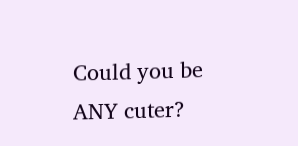Could you be ANY cuter?